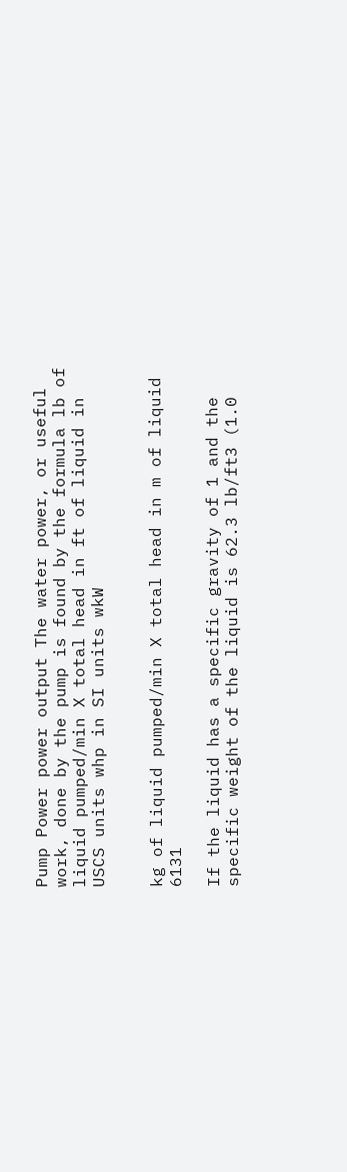Pump Power power output The water power, or useful work, done by the pump is found by the formula lb of liquid pumped/min X total head in ft of liquid in USCS units whp in SI units wkW


kg of liquid pumped/min X total head in m of liquid 6131

If the liquid has a specific gravity of 1 and the specific weight of the liquid is 62.3 lb/ft3 (1.0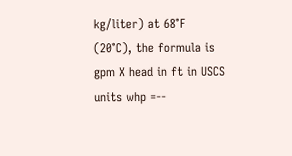kg/liter) at 68°F (20°C), the formula is gpm X head in ft in USCS units whp =--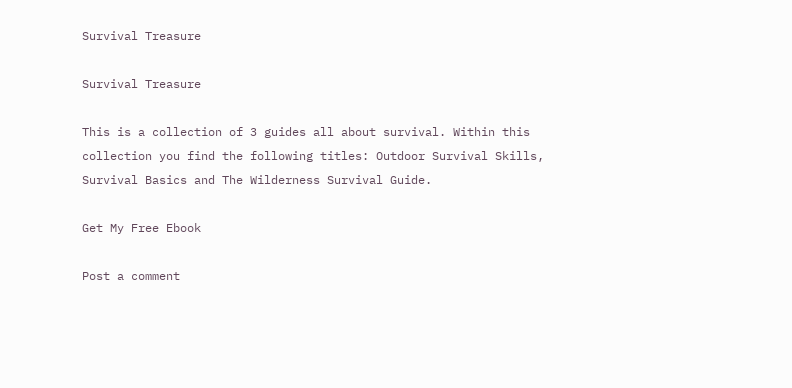Survival Treasure

Survival Treasure

This is a collection of 3 guides all about survival. Within this collection you find the following titles: Outdoor Survival Skills, Survival Basics and The Wilderness Survival Guide.

Get My Free Ebook

Post a comment